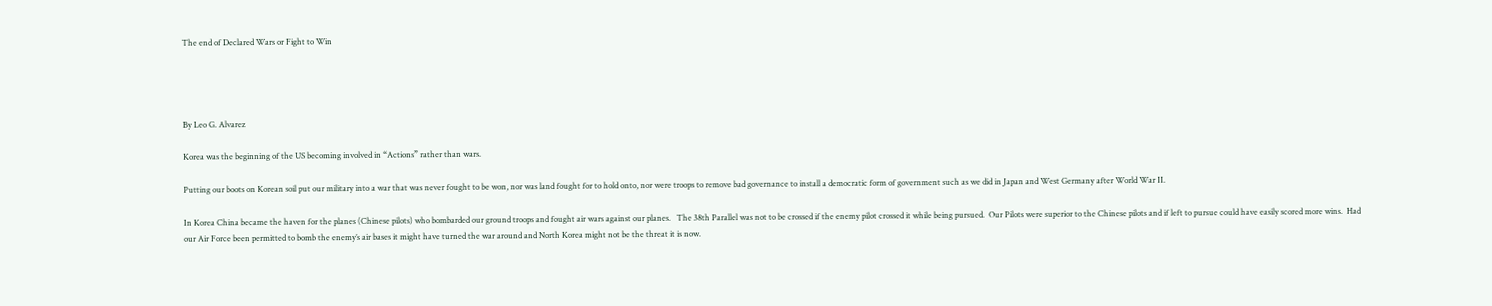The end of Declared Wars or Fight to Win




By Leo G. Alvarez

Korea was the beginning of the US becoming involved in “Actions” rather than wars.

Putting our boots on Korean soil put our military into a war that was never fought to be won, nor was land fought for to hold onto, nor were troops to remove bad governance to install a democratic form of government such as we did in Japan and West Germany after World War II.

In Korea China became the haven for the planes (Chinese pilots) who bombarded our ground troops and fought air wars against our planes.   The 38th Parallel was not to be crossed if the enemy pilot crossed it while being pursued.  Our Pilots were superior to the Chinese pilots and if left to pursue could have easily scored more wins.  Had  our Air Force been permitted to bomb the enemy’s air bases it might have turned the war around and North Korea might not be the threat it is now.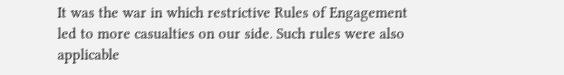It was the war in which restrictive Rules of Engagement led to more casualties on our side. Such rules were also applicable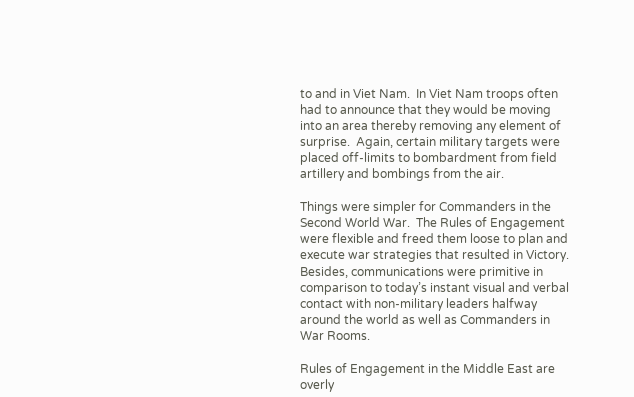to and in Viet Nam.  In Viet Nam troops often had to announce that they would be moving into an area thereby removing any element of surprise.  Again, certain military targets were placed off-limits to bombardment from field artillery and bombings from the air.

Things were simpler for Commanders in the Second World War.  The Rules of Engagement were flexible and freed them loose to plan and execute war strategies that resulted in Victory.  Besides, communications were primitive in comparison to today’s instant visual and verbal contact with non-military leaders halfway around the world as well as Commanders in War Rooms.

Rules of Engagement in the Middle East are overly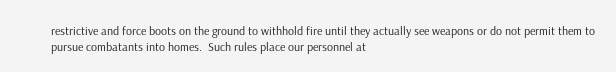restrictive and force boots on the ground to withhold fire until they actually see weapons or do not permit them to pursue combatants into homes.  Such rules place our personnel at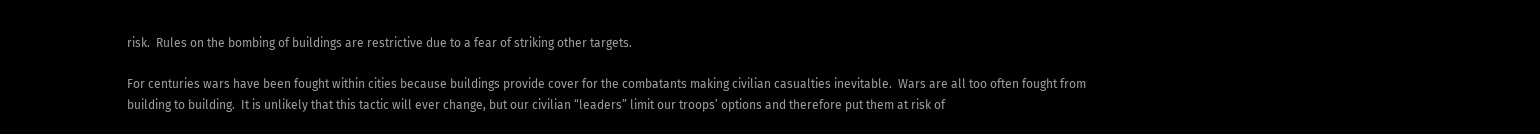risk.  Rules on the bombing of buildings are restrictive due to a fear of striking other targets.

For centuries wars have been fought within cities because buildings provide cover for the combatants making civilian casualties inevitable.  Wars are all too often fought from building to building.  It is unlikely that this tactic will ever change, but our civilian “leaders” limit our troops’ options and therefore put them at risk of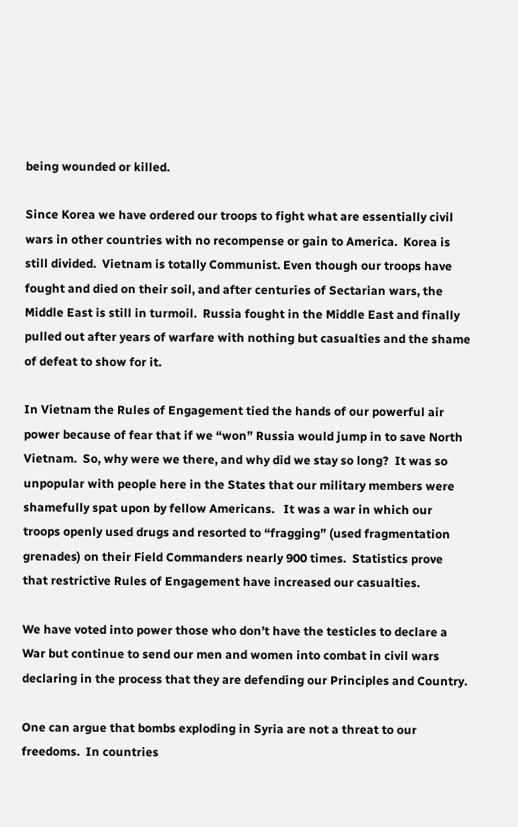being wounded or killed.

Since Korea we have ordered our troops to fight what are essentially civil wars in other countries with no recompense or gain to America.  Korea is still divided.  Vietnam is totally Communist. Even though our troops have fought and died on their soil, and after centuries of Sectarian wars, the Middle East is still in turmoil.  Russia fought in the Middle East and finally pulled out after years of warfare with nothing but casualties and the shame of defeat to show for it.

In Vietnam the Rules of Engagement tied the hands of our powerful air power because of fear that if we “won” Russia would jump in to save North Vietnam.  So, why were we there, and why did we stay so long?  It was so unpopular with people here in the States that our military members were shamefully spat upon by fellow Americans.   It was a war in which our troops openly used drugs and resorted to “fragging” (used fragmentation grenades) on their Field Commanders nearly 900 times.  Statistics prove that restrictive Rules of Engagement have increased our casualties.

We have voted into power those who don’t have the testicles to declare a War but continue to send our men and women into combat in civil wars declaring in the process that they are defending our Principles and Country.

One can argue that bombs exploding in Syria are not a threat to our freedoms.  In countries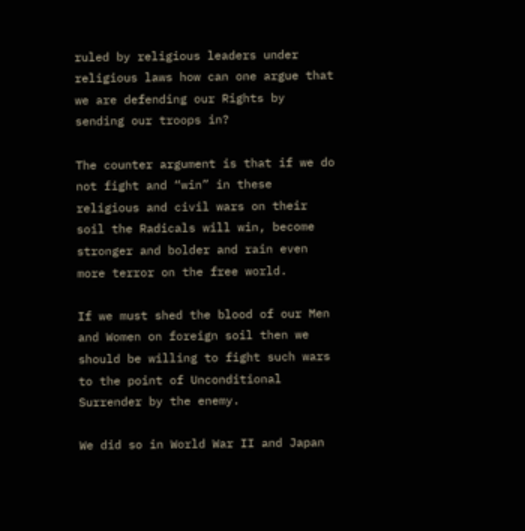ruled by religious leaders under religious laws how can one argue that we are defending our Rights by sending our troops in?

The counter argument is that if we do not fight and “win” in these religious and civil wars on their soil the Radicals will win, become stronger and bolder and rain even more terror on the free world.

If we must shed the blood of our Men and Women on foreign soil then we should be willing to fight such wars to the point of Unconditional Surrender by the enemy.

We did so in World War II and Japan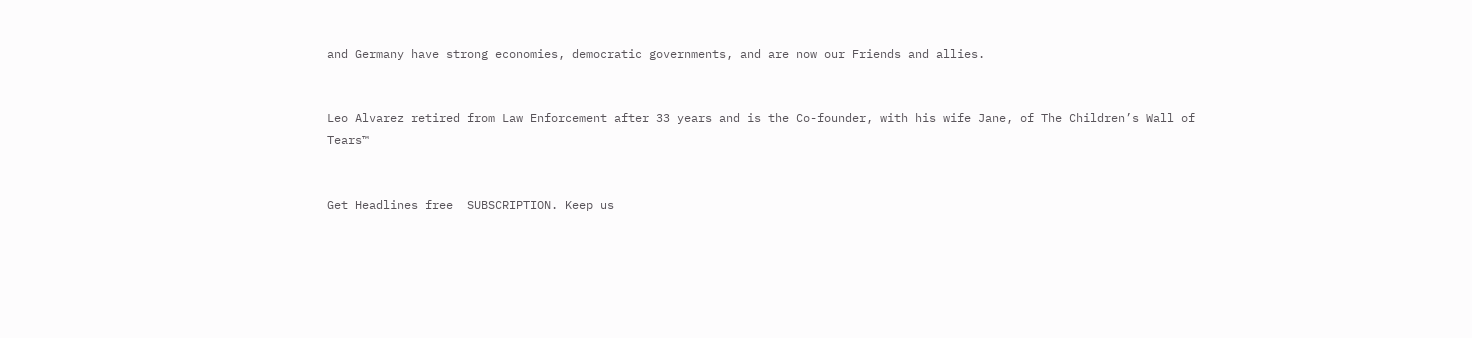and Germany have strong economies, democratic governments, and are now our Friends and allies.


Leo Alvarez retired from Law Enforcement after 33 years and is the Co-founder, with his wife Jane, of The Children’s Wall of Tears™


Get Headlines free  SUBSCRIPTION. Keep us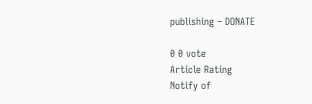publishing – DONATE

0 0 vote
Article Rating
Notify of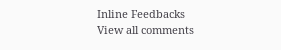Inline Feedbacks
View all comments